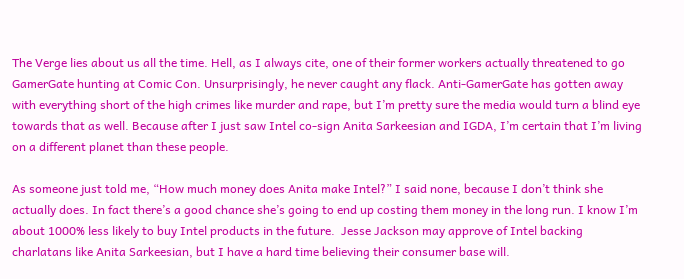The Verge lies about us all the time. Hell, as I always cite, one of their former workers actually threatened to go GamerGate hunting at Comic Con. Unsurprisingly, he never caught any flack. Anti-GamerGate has gotten away with everything short of the high crimes like murder and rape, but I’m pretty sure the media would turn a blind eye towards that as well. Because after I just saw Intel co-sign Anita Sarkeesian and IGDA, I’m certain that I’m living on a different planet than these people.

As someone just told me, “How much money does Anita make Intel?” I said none, because I don’t think she actually does. In fact there’s a good chance she’s going to end up costing them money in the long run. I know I’m about 1000% less likely to buy Intel products in the future.  Jesse Jackson may approve of Intel backing charlatans like Anita Sarkeesian, but I have a hard time believing their consumer base will.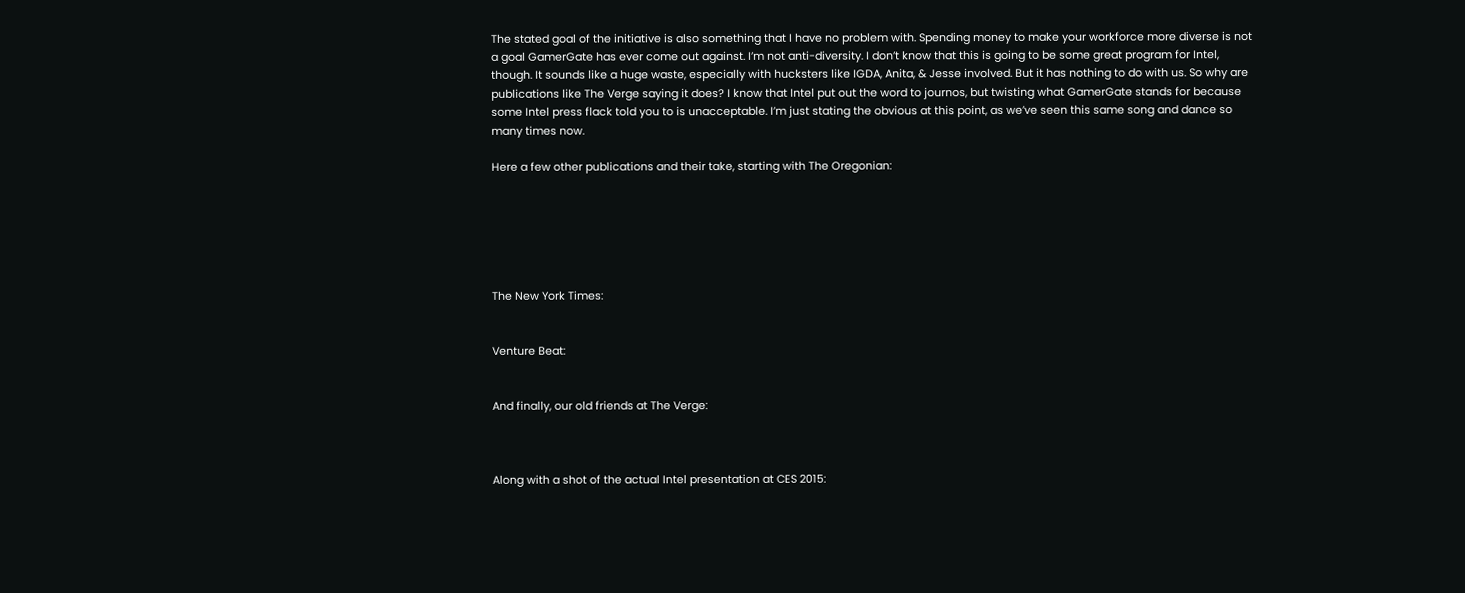The stated goal of the initiative is also something that I have no problem with. Spending money to make your workforce more diverse is not a goal GamerGate has ever come out against. I’m not anti-diversity. I don’t know that this is going to be some great program for Intel, though. It sounds like a huge waste, especially with hucksters like IGDA, Anita, & Jesse involved. But it has nothing to do with us. So why are publications like The Verge saying it does? I know that Intel put out the word to journos, but twisting what GamerGate stands for because some Intel press flack told you to is unacceptable. I’m just stating the obvious at this point, as we’ve seen this same song and dance so many times now.

Here a few other publications and their take, starting with The Oregonian:






The New York Times:


Venture Beat:


And finally, our old friends at The Verge:



Along with a shot of the actual Intel presentation at CES 2015: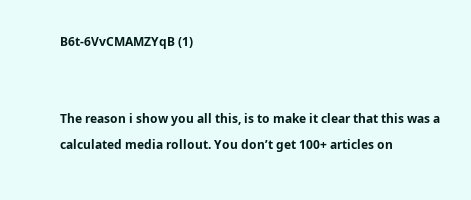B6t-6VvCMAMZYqB (1)


The reason i show you all this, is to make it clear that this was a calculated media rollout. You don’t get 100+ articles on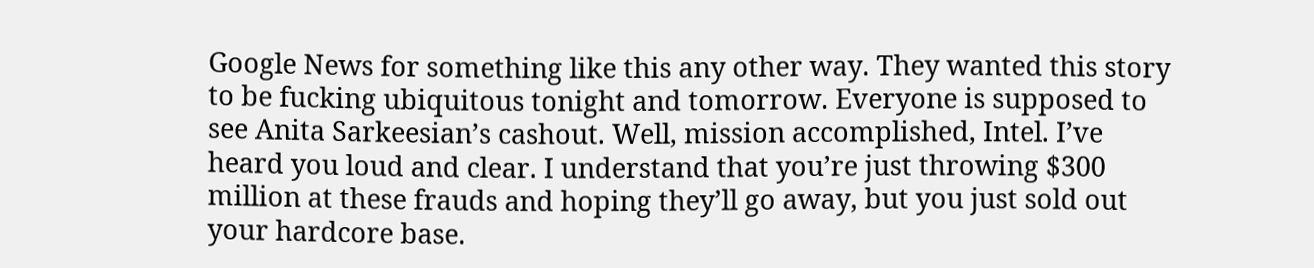Google News for something like this any other way. They wanted this story to be fucking ubiquitous tonight and tomorrow. Everyone is supposed to see Anita Sarkeesian’s cashout. Well, mission accomplished, Intel. I’ve heard you loud and clear. I understand that you’re just throwing $300 million at these frauds and hoping they’ll go away, but you just sold out your hardcore base.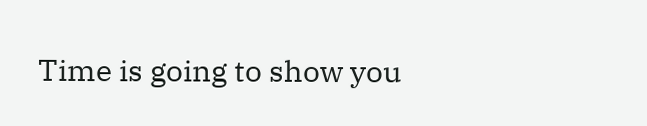Time is going to show you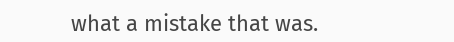what a mistake that was.